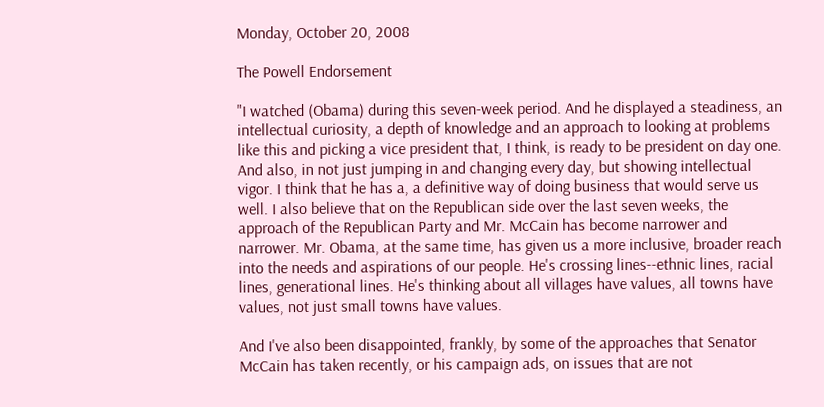Monday, October 20, 2008

The Powell Endorsement

"I watched (Obama) during this seven-week period. And he displayed a steadiness, an intellectual curiosity, a depth of knowledge and an approach to looking at problems like this and picking a vice president that, I think, is ready to be president on day one. And also, in not just jumping in and changing every day, but showing intellectual vigor. I think that he has a, a definitive way of doing business that would serve us well. I also believe that on the Republican side over the last seven weeks, the approach of the Republican Party and Mr. McCain has become narrower and narrower. Mr. Obama, at the same time, has given us a more inclusive, broader reach into the needs and aspirations of our people. He's crossing lines--ethnic lines, racial lines, generational lines. He's thinking about all villages have values, all towns have values, not just small towns have values.

And I've also been disappointed, frankly, by some of the approaches that Senator McCain has taken recently, or his campaign ads, on issues that are not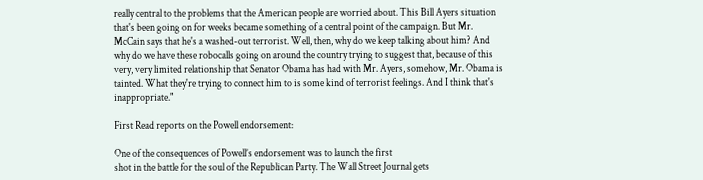really central to the problems that the American people are worried about. This Bill Ayers situation that's been going on for weeks became something of a central point of the campaign. But Mr. McCain says that he's a washed-out terrorist. Well, then, why do we keep talking about him? And why do we have these robocalls going on around the country trying to suggest that, because of this very, very limited relationship that Senator Obama has had with Mr. Ayers, somehow, Mr. Obama is tainted. What they're trying to connect him to is some kind of terrorist feelings. And I think that's inappropriate."

First Read reports on the Powell endorsement:

One of the consequences of Powell’s endorsement was to launch the first
shot in the battle for the soul of the Republican Party. The Wall Street Journal gets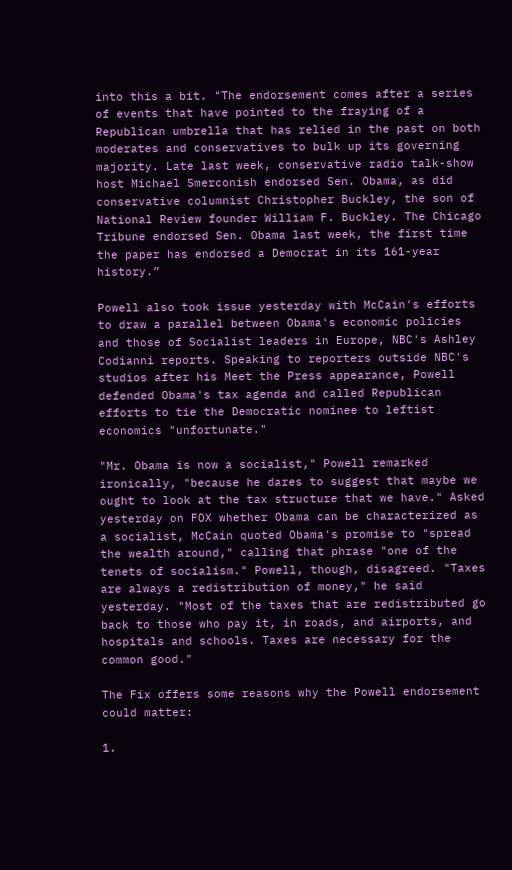into this a bit. "The endorsement comes after a series of events that have pointed to the fraying of a Republican umbrella that has relied in the past on both moderates and conservatives to bulk up its governing majority. Late last week, conservative radio talk-show host Michael Smerconish endorsed Sen. Obama, as did conservative columnist Christopher Buckley, the son of National Review founder William F. Buckley. The Chicago Tribune endorsed Sen. Obama last week, the first time the paper has endorsed a Democrat in its 161-year history.”

Powell also took issue yesterday with McCain's efforts to draw a parallel between Obama's economic policies and those of Socialist leaders in Europe, NBC's Ashley Codianni reports. Speaking to reporters outside NBC's studios after his Meet the Press appearance, Powell defended Obama's tax agenda and called Republican efforts to tie the Democratic nominee to leftist economics "unfortunate."

"Mr. Obama is now a socialist," Powell remarked ironically, "because he dares to suggest that maybe we ought to look at the tax structure that we have." Asked yesterday on FOX whether Obama can be characterized as a socialist, McCain quoted Obama's promise to "spread the wealth around," calling that phrase "one of the tenets of socialism." Powell, though, disagreed. "Taxes are always a redistribution of money," he said yesterday. "Most of the taxes that are redistributed go back to those who pay it, in roads, and airports, and hospitals and schools. Taxes are necessary for the common good."

The Fix offers some reasons why the Powell endorsement could matter:

1.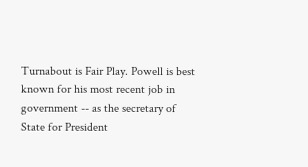Turnabout is Fair Play. Powell is best known for his most recent job in government -- as the secretary of State for President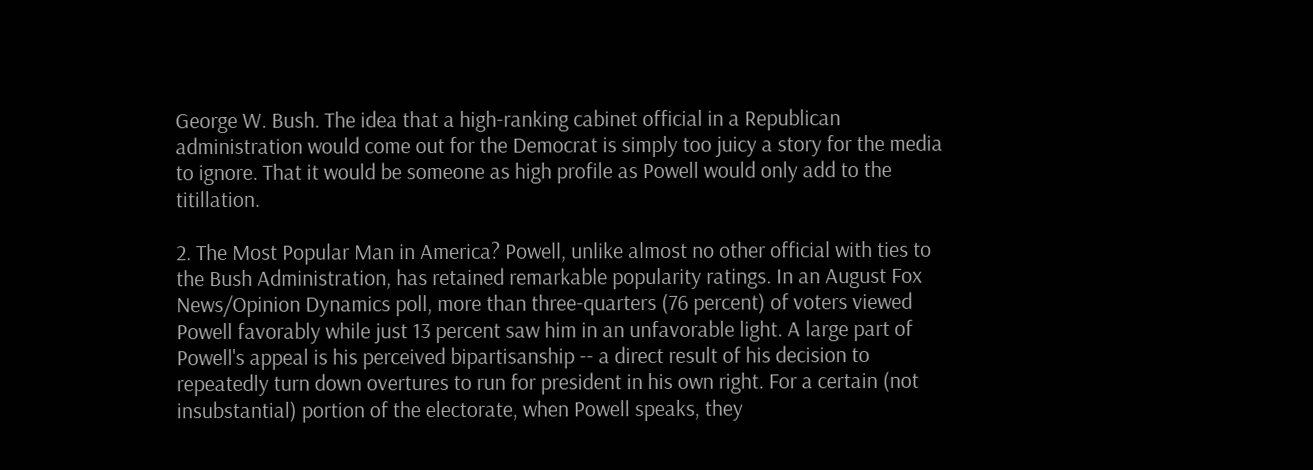George W. Bush. The idea that a high-ranking cabinet official in a Republican administration would come out for the Democrat is simply too juicy a story for the media to ignore. That it would be someone as high profile as Powell would only add to the titillation.

2. The Most Popular Man in America? Powell, unlike almost no other official with ties to the Bush Administration, has retained remarkable popularity ratings. In an August Fox News/Opinion Dynamics poll, more than three-quarters (76 percent) of voters viewed Powell favorably while just 13 percent saw him in an unfavorable light. A large part of Powell's appeal is his perceived bipartisanship -- a direct result of his decision to repeatedly turn down overtures to run for president in his own right. For a certain (not insubstantial) portion of the electorate, when Powell speaks, they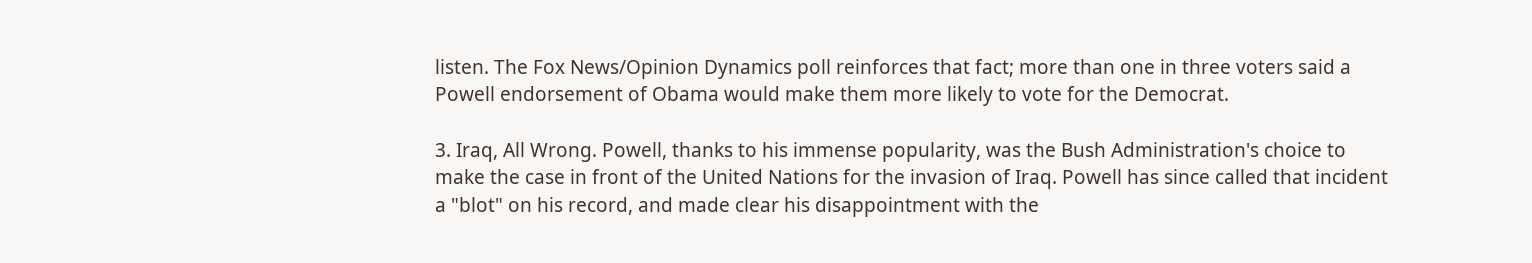listen. The Fox News/Opinion Dynamics poll reinforces that fact; more than one in three voters said a Powell endorsement of Obama would make them more likely to vote for the Democrat.

3. Iraq, All Wrong. Powell, thanks to his immense popularity, was the Bush Administration's choice to make the case in front of the United Nations for the invasion of Iraq. Powell has since called that incident a "blot" on his record, and made clear his disappointment with the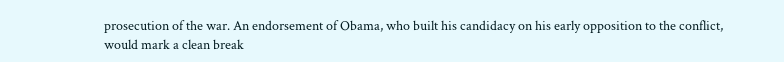prosecution of the war. An endorsement of Obama, who built his candidacy on his early opposition to the conflict, would mark a clean break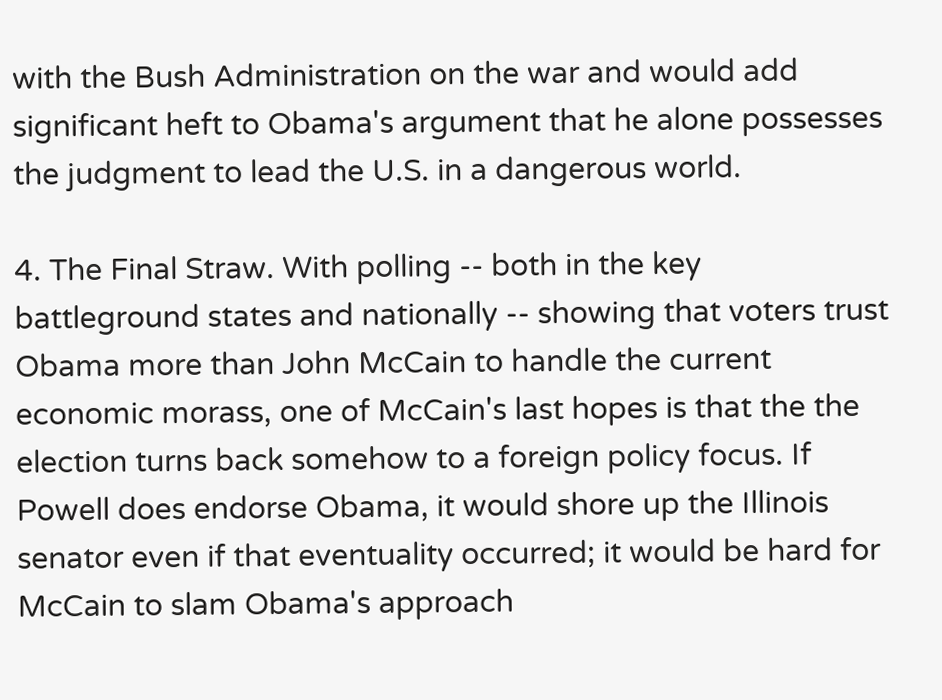with the Bush Administration on the war and would add significant heft to Obama's argument that he alone possesses the judgment to lead the U.S. in a dangerous world.

4. The Final Straw. With polling -- both in the key battleground states and nationally -- showing that voters trust Obama more than John McCain to handle the current economic morass, one of McCain's last hopes is that the the election turns back somehow to a foreign policy focus. If Powell does endorse Obama, it would shore up the Illinois senator even if that eventuality occurred; it would be hard for McCain to slam Obama's approach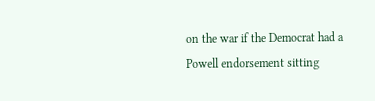on the war if the Democrat had a Powell endorsement sitting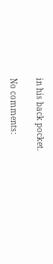in his back pocket.

No comments: